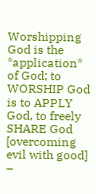Worshipping God is the *application* of God; to WORSHIP God is to APPLY God, to freely SHARE God [overcoming evil with good] –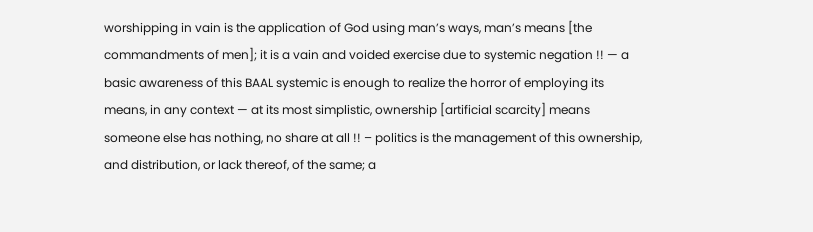worshipping in vain is the application of God using man’s ways, man’s means [the commandments of men]; it is a vain and voided exercise due to systemic negation !! — a basic awareness of this BAAL systemic is enough to realize the horror of employing its means, in any context — at its most simplistic, ownership [artificial scarcity] means someone else has nothing, no share at all !! – politics is the management of this ownership, and distribution, or lack thereof, of the same; a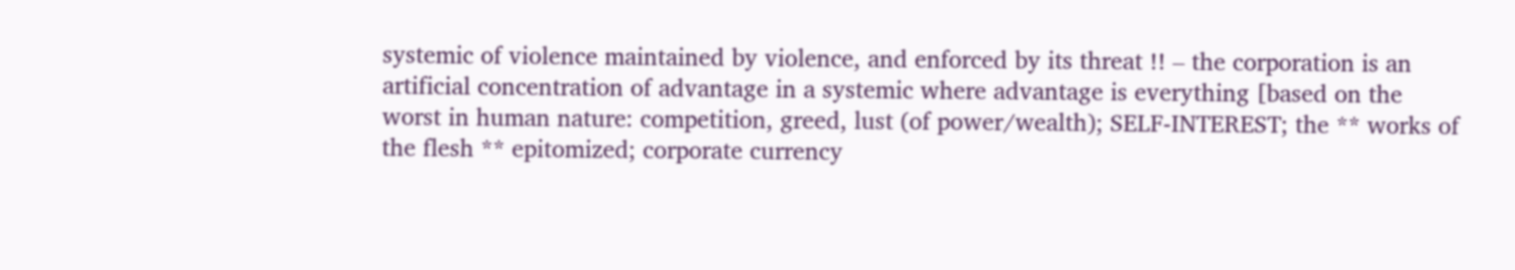systemic of violence maintained by violence, and enforced by its threat !! – the corporation is an artificial concentration of advantage in a systemic where advantage is everything [based on the worst in human nature: competition, greed, lust (of power/wealth); SELF-INTEREST; the ** works of the flesh ** epitomized; corporate currency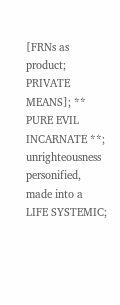[FRNs as product; PRIVATE MEANS]; ** PURE EVIL INCARNATE **; unrighteousness personified, made into a LIFE SYSTEMIC;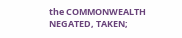the COMMONWEALTH NEGATED, TAKEN;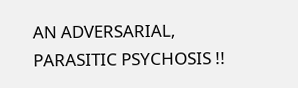AN ADVERSARIAL, PARASITIC PSYCHOSIS !!